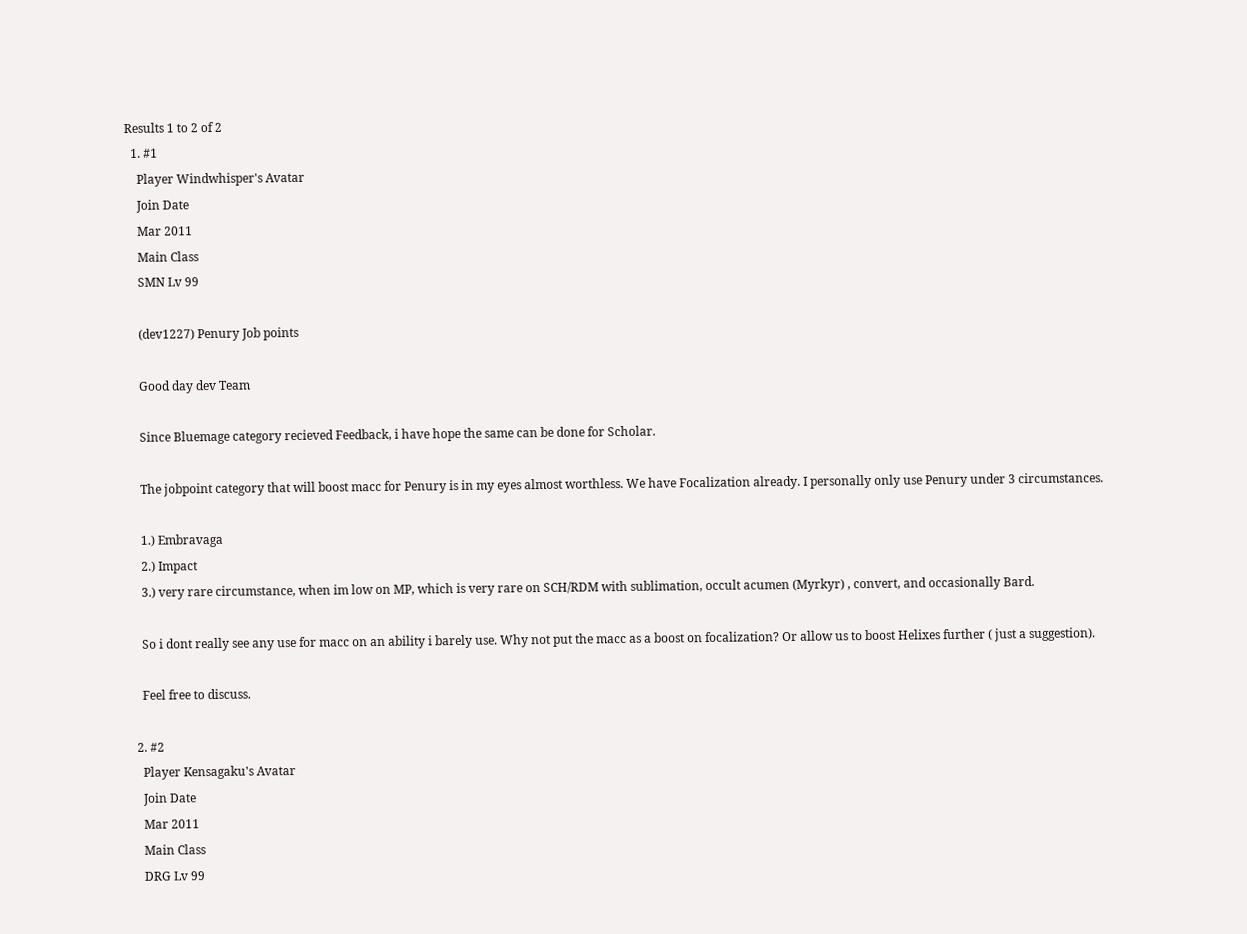Results 1 to 2 of 2
  1. #1
    Player Windwhisper's Avatar
    Join Date
    Mar 2011
    Main Class
    SMN Lv 99

    (dev1227) Penury Job points

    Good day dev Team

    Since Bluemage category recieved Feedback, i have hope the same can be done for Scholar.

    The jobpoint category that will boost macc for Penury is in my eyes almost worthless. We have Focalization already. I personally only use Penury under 3 circumstances.

    1.) Embravaga
    2.) Impact
    3.) very rare circumstance, when im low on MP, which is very rare on SCH/RDM with sublimation, occult acumen (Myrkyr) , convert, and occasionally Bard.

    So i dont really see any use for macc on an ability i barely use. Why not put the macc as a boost on focalization? Or allow us to boost Helixes further ( just a suggestion).

    Feel free to discuss.

  2. #2
    Player Kensagaku's Avatar
    Join Date
    Mar 2011
    Main Class
    DRG Lv 99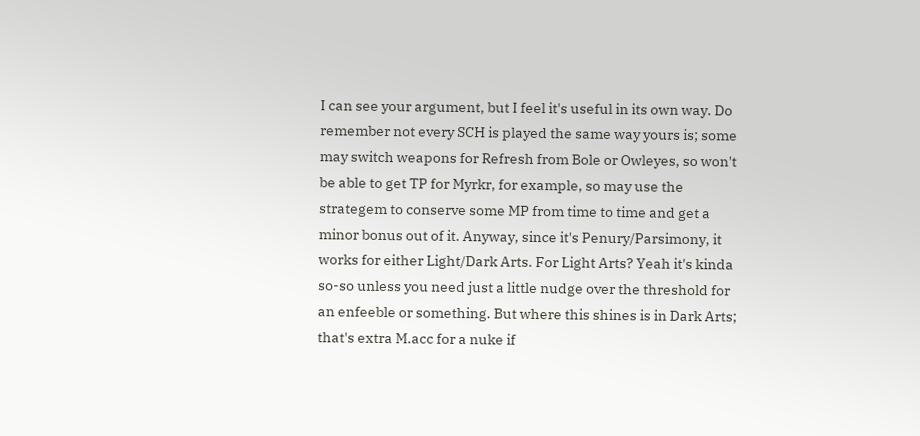I can see your argument, but I feel it's useful in its own way. Do remember not every SCH is played the same way yours is; some may switch weapons for Refresh from Bole or Owleyes, so won't be able to get TP for Myrkr, for example, so may use the strategem to conserve some MP from time to time and get a minor bonus out of it. Anyway, since it's Penury/Parsimony, it works for either Light/Dark Arts. For Light Arts? Yeah it's kinda so-so unless you need just a little nudge over the threshold for an enfeeble or something. But where this shines is in Dark Arts; that's extra M.acc for a nuke if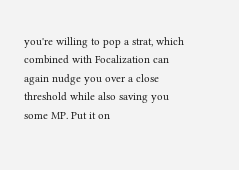you're willing to pop a strat, which combined with Focalization can again nudge you over a close threshold while also saving you some MP. Put it on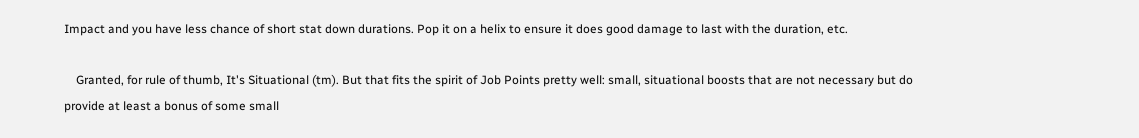Impact and you have less chance of short stat down durations. Pop it on a helix to ensure it does good damage to last with the duration, etc.

    Granted, for rule of thumb, It's Situational (tm). But that fits the spirit of Job Points pretty well: small, situational boosts that are not necessary but do provide at least a bonus of some small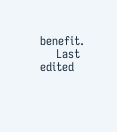benefit.
    Last edited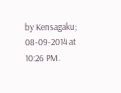by Kensagaku; 08-09-2014 at 10:26 PM.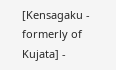[Kensagaku - formerly of Kujata] -